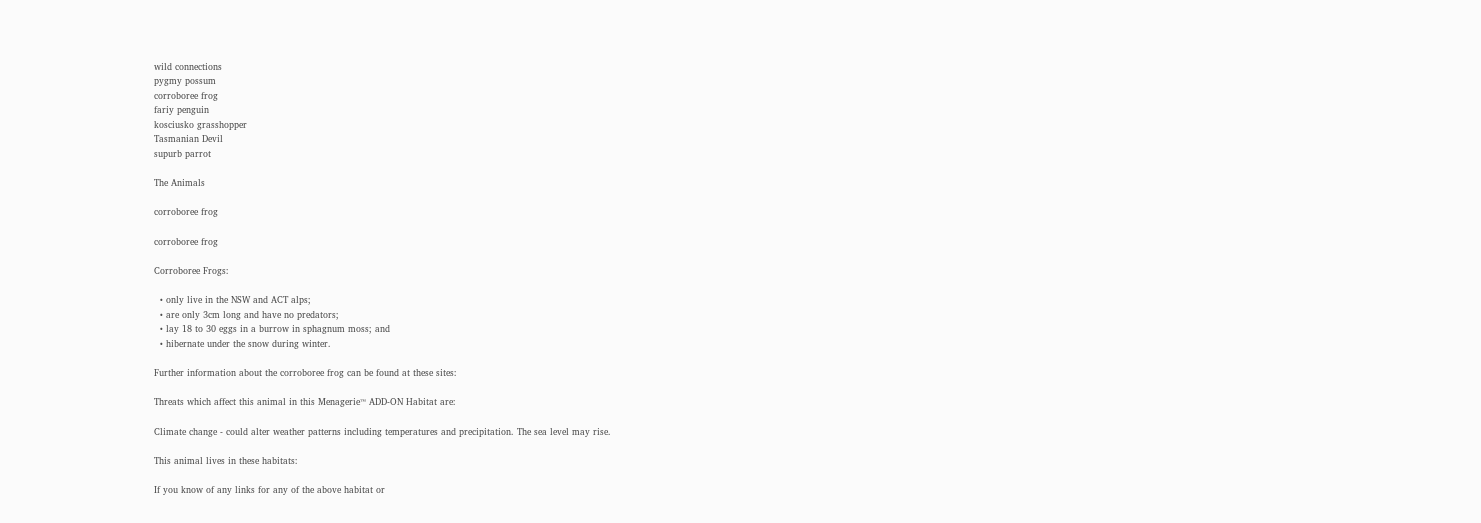wild connections
pygmy possum
corroboree frog
fariy penguin
kosciusko grasshopper
Tasmanian Devil
supurb parrot

The Animals

corroboree frog

corroboree frog

Corroboree Frogs:

  • only live in the NSW and ACT alps;
  • are only 3cm long and have no predators;
  • lay 18 to 30 eggs in a burrow in sphagnum moss; and
  • hibernate under the snow during winter.

Further information about the corroboree frog can be found at these sites:

Threats which affect this animal in this Menagerie™ ADD-ON Habitat are:

Climate change - could alter weather patterns including temperatures and precipitation. The sea level may rise.

This animal lives in these habitats:

If you know of any links for any of the above habitat or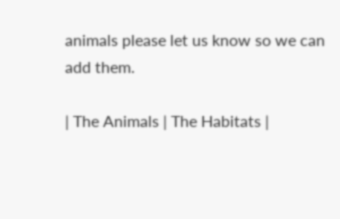animals please let us know so we can add them.

| The Animals | The Habitats |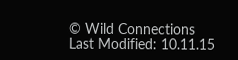© Wild Connections
Last Modified: 10.11.15